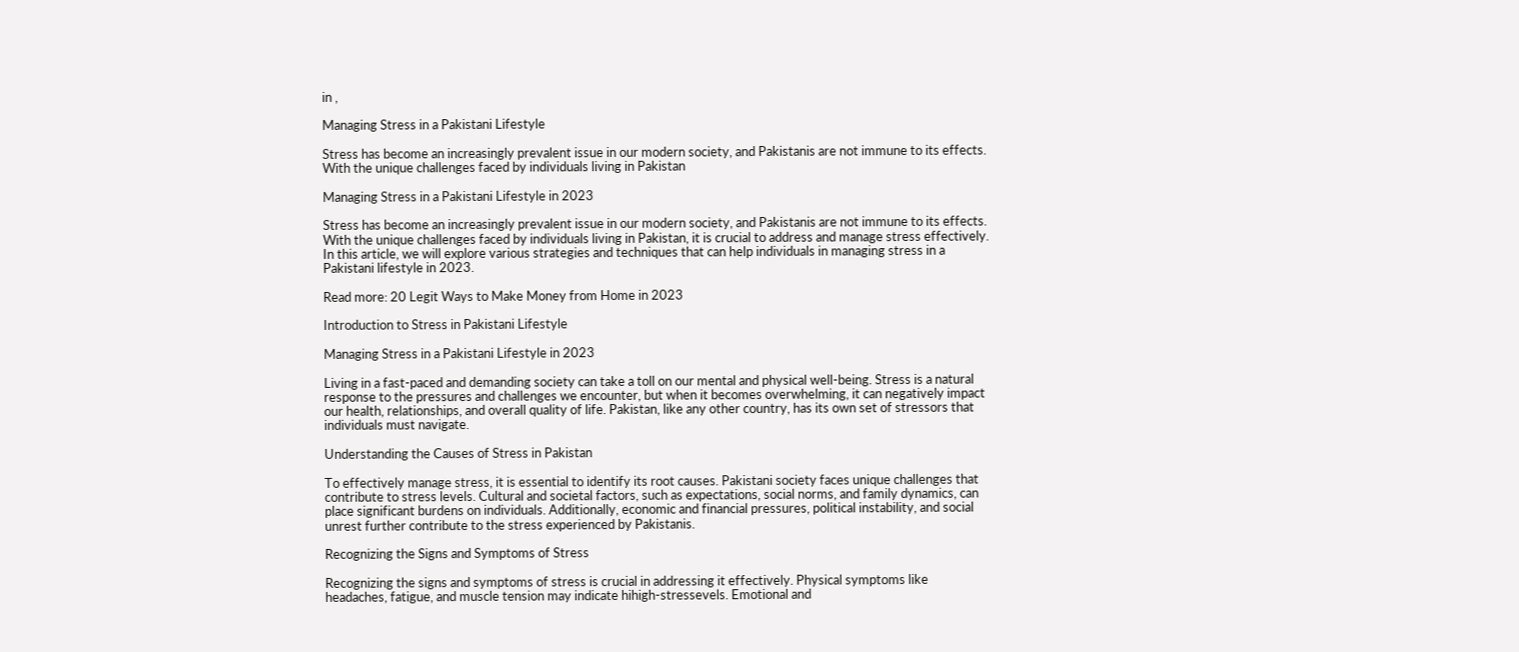in ,

Managing Stress in a Pakistani Lifestyle

Stress has become an increasingly prevalent issue in our modern society, and Pakistanis are not immune to its effects. With the unique challenges faced by individuals living in Pakistan

Managing Stress in a Pakistani Lifestyle in 2023

Stress has become an increasingly prevalent issue in our modern society, and Pakistanis are not immune to its effects. With the unique challenges faced by individuals living in Pakistan, it is crucial to address and manage stress effectively. In this article, we will explore various strategies and techniques that can help individuals in managing stress in a Pakistani lifestyle in 2023.

Read more: 20 Legit Ways to Make Money from Home in 2023

Introduction to Stress in Pakistani Lifestyle

Managing Stress in a Pakistani Lifestyle in 2023

Living in a fast-paced and demanding society can take a toll on our mental and physical well-being. Stress is a natural response to the pressures and challenges we encounter, but when it becomes overwhelming, it can negatively impact our health, relationships, and overall quality of life. Pakistan, like any other country, has its own set of stressors that individuals must navigate.

Understanding the Causes of Stress in Pakistan

To effectively manage stress, it is essential to identify its root causes. Pakistani society faces unique challenges that contribute to stress levels. Cultural and societal factors, such as expectations, social norms, and family dynamics, can place significant burdens on individuals. Additionally, economic and financial pressures, political instability, and social unrest further contribute to the stress experienced by Pakistanis.

Recognizing the Signs and Symptoms of Stress

Recognizing the signs and symptoms of stress is crucial in addressing it effectively. Physical symptoms like headaches, fatigue, and muscle tension may indicate hihigh-stressevels. Emotional and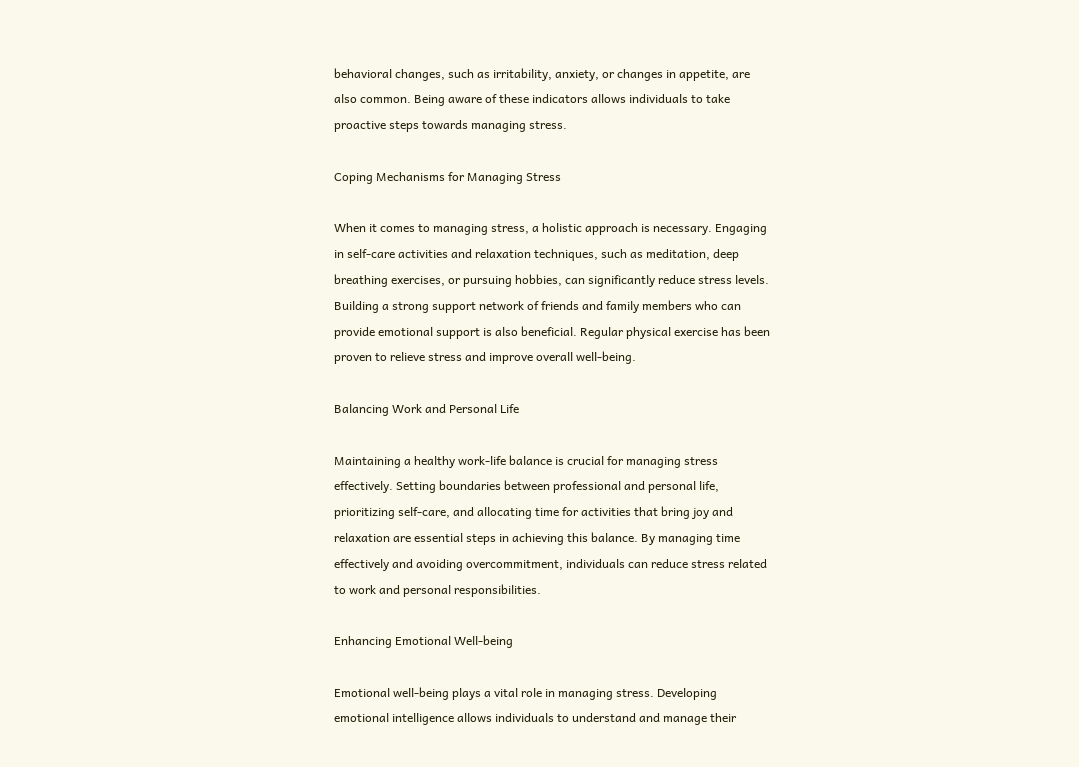behavioral changes, such as irritability, anxiety, or changes in appetite, are also common. Being aware of these indicators allows individuals to take proactive steps towards managing stress.

Coping Mechanisms for Managing Stress

When it comes to managing stress, a holistic approach is necessary. Engaging in self-care activities and relaxation techniques, such as meditation, deep breathing exercises, or pursuing hobbies, can significantly reduce stress levels. Building a strong support network of friends and family members who can provide emotional support is also beneficial. Regular physical exercise has been proven to relieve stress and improve overall well-being.

Balancing Work and Personal Life

Maintaining a healthy work-life balance is crucial for managing stress effectively. Setting boundaries between professional and personal life, prioritizing self-care, and allocating time for activities that bring joy and relaxation are essential steps in achieving this balance. By managing time effectively and avoiding overcommitment, individuals can reduce stress related to work and personal responsibilities.

Enhancing Emotional Well-being

Emotional well-being plays a vital role in managing stress. Developing emotional intelligence allows individuals to understand and manage their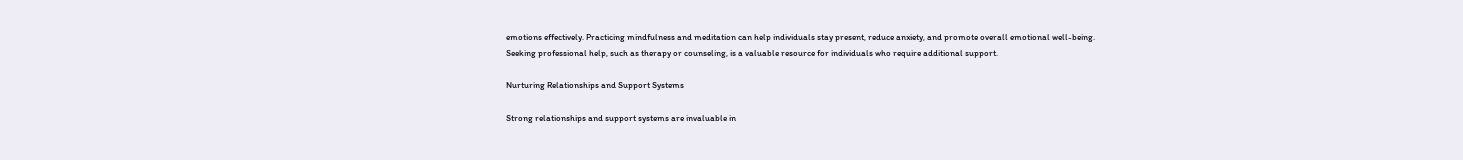emotions effectively. Practicing mindfulness and meditation can help individuals stay present, reduce anxiety, and promote overall emotional well-being. Seeking professional help, such as therapy or counseling, is a valuable resource for individuals who require additional support.

Nurturing Relationships and Support Systems

Strong relationships and support systems are invaluable in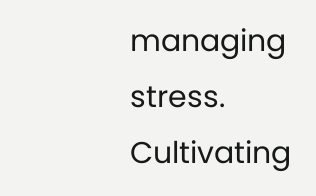managing stress. Cultivating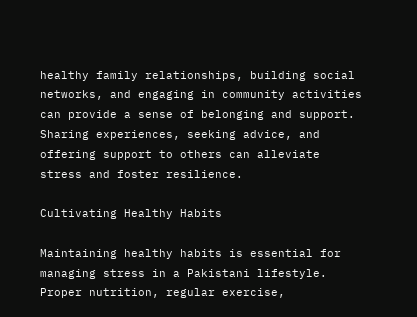healthy family relationships, building social networks, and engaging in community activities can provide a sense of belonging and support. Sharing experiences, seeking advice, and offering support to others can alleviate stress and foster resilience.

Cultivating Healthy Habits

Maintaining healthy habits is essential for managing stress in a Pakistani lifestyle. Proper nutrition, regular exercise,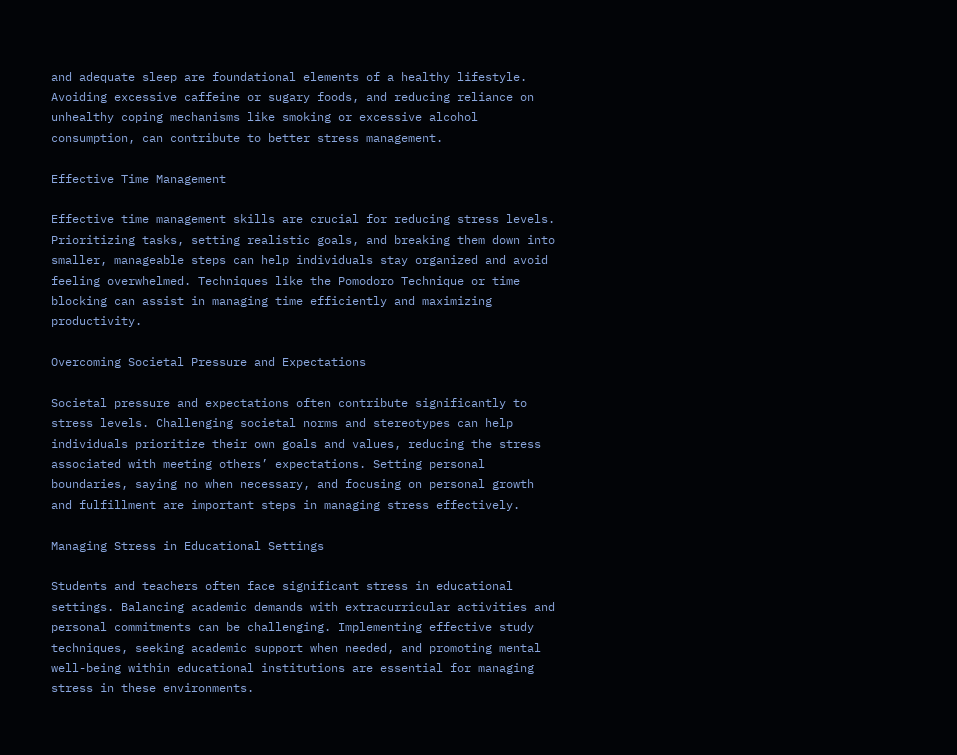and adequate sleep are foundational elements of a healthy lifestyle. Avoiding excessive caffeine or sugary foods, and reducing reliance on unhealthy coping mechanisms like smoking or excessive alcohol consumption, can contribute to better stress management.

Effective Time Management

Effective time management skills are crucial for reducing stress levels. Prioritizing tasks, setting realistic goals, and breaking them down into smaller, manageable steps can help individuals stay organized and avoid feeling overwhelmed. Techniques like the Pomodoro Technique or time blocking can assist in managing time efficiently and maximizing productivity.

Overcoming Societal Pressure and Expectations

Societal pressure and expectations often contribute significantly to stress levels. Challenging societal norms and stereotypes can help individuals prioritize their own goals and values, reducing the stress associated with meeting others’ expectations. Setting personal boundaries, saying no when necessary, and focusing on personal growth and fulfillment are important steps in managing stress effectively.

Managing Stress in Educational Settings

Students and teachers often face significant stress in educational settings. Balancing academic demands with extracurricular activities and personal commitments can be challenging. Implementing effective study techniques, seeking academic support when needed, and promoting mental well-being within educational institutions are essential for managing stress in these environments.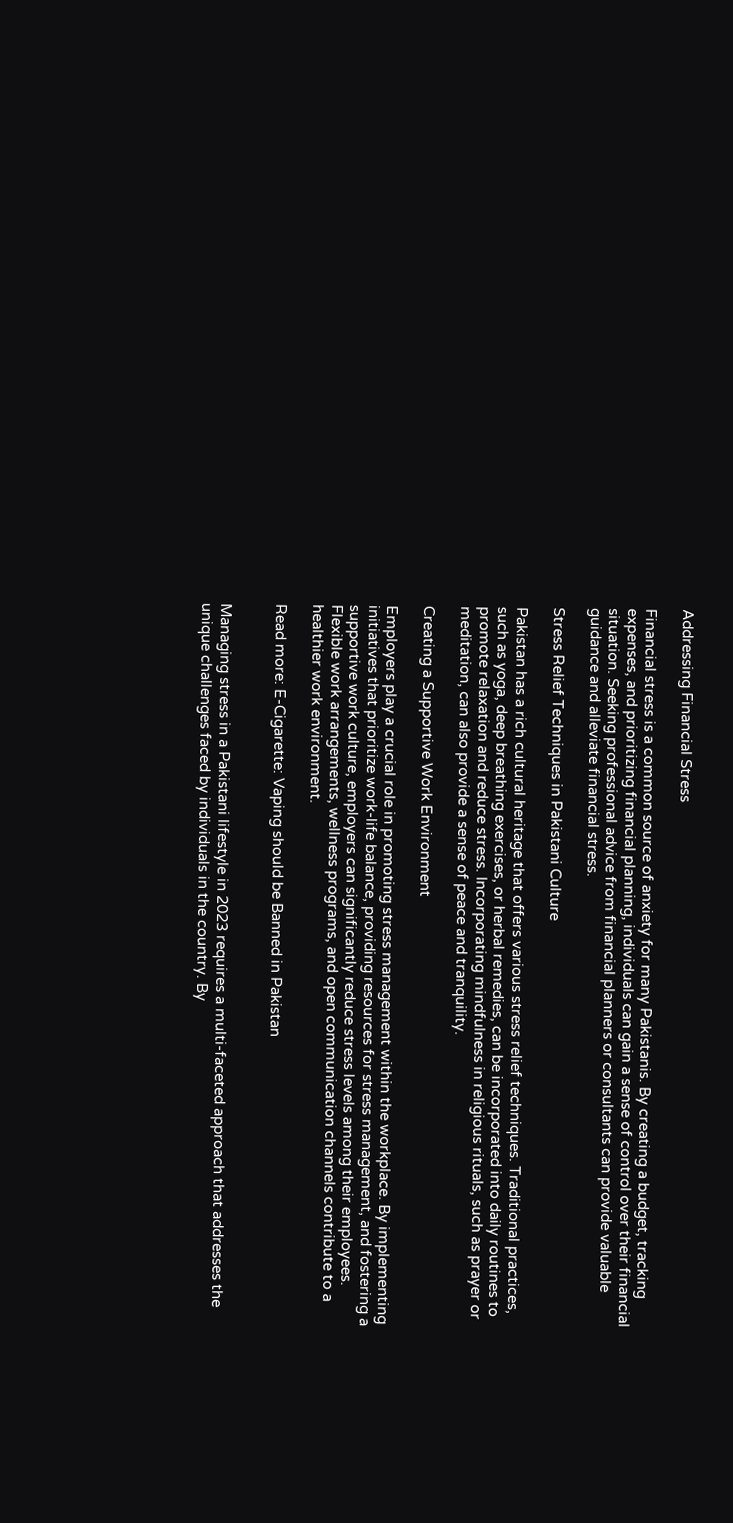Addressing Financial Stress

Financial stress is a common source of anxiety for many Pakistanis. By creating a budget, tracking expenses, and prioritizing financial planning, individuals can gain a sense of control over their financial situation. Seeking professional advice from financial planners or consultants can provide valuable guidance and alleviate financial stress.

Stress Relief Techniques in Pakistani Culture

Pakistan has a rich cultural heritage that offers various stress relief techniques. Traditional practices, such as yoga, deep breathing exercises, or herbal remedies, can be incorporated into daily routines to promote relaxation and reduce stress. Incorporating mindfulness in religious rituals, such as prayer or meditation, can also provide a sense of peace and tranquility.

Creating a Supportive Work Environment

Employers play a crucial role in promoting stress management within the workplace. By implementing initiatives that prioritize work-life balance, providing resources for stress management, and fostering a supportive work culture, employers can significantly reduce stress levels among their employees. Flexible work arrangements, wellness programs, and open communication channels contribute to a healthier work environment.

Read more: E-Cigarette: Vaping should be Banned in Pakistan


Managing stress in a Pakistani lifestyle in 2023 requires a multi-faceted approach that addresses the unique challenges faced by individuals in the country. By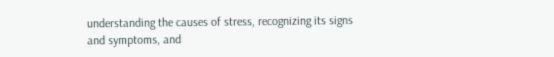understanding the causes of stress, recognizing its signs and symptoms, and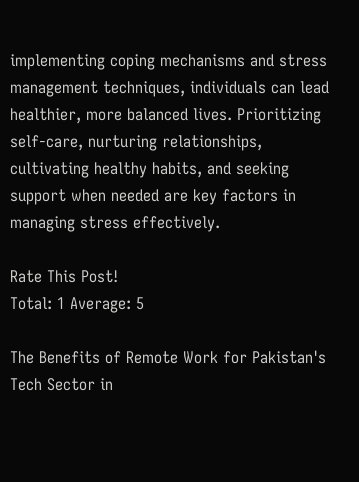implementing coping mechanisms and stress management techniques, individuals can lead healthier, more balanced lives. Prioritizing self-care, nurturing relationships, cultivating healthy habits, and seeking support when needed are key factors in managing stress effectively.

Rate This Post!
Total: 1 Average: 5

The Benefits of Remote Work for Pakistan's Tech Sector in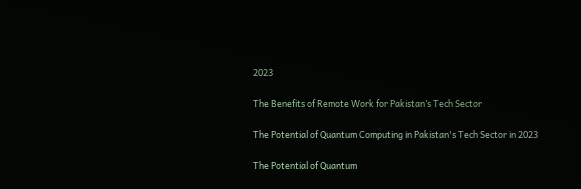2023

The Benefits of Remote Work for Pakistan’s Tech Sector

The Potential of Quantum Computing in Pakistan's Tech Sector in 2023

The Potential of Quantum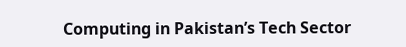Computing in Pakistan’s Tech Sector